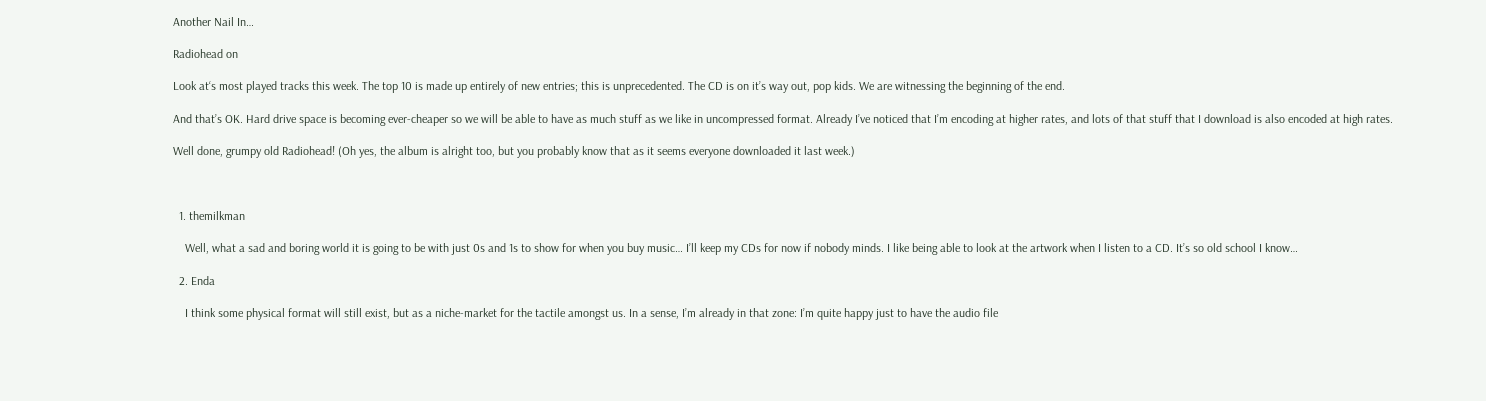Another Nail In…

Radiohead on

Look at‘s most played tracks this week. The top 10 is made up entirely of new entries; this is unprecedented. The CD is on it’s way out, pop kids. We are witnessing the beginning of the end.

And that’s OK. Hard drive space is becoming ever-cheaper so we will be able to have as much stuff as we like in uncompressed format. Already I’ve noticed that I’m encoding at higher rates, and lots of that stuff that I download is also encoded at high rates.

Well done, grumpy old Radiohead! (Oh yes, the album is alright too, but you probably know that as it seems everyone downloaded it last week.)



  1. themilkman

    Well, what a sad and boring world it is going to be with just 0s and 1s to show for when you buy music… I’ll keep my CDs for now if nobody minds. I like being able to look at the artwork when I listen to a CD. It’s so old school I know…

  2. Enda

    I think some physical format will still exist, but as a niche-market for the tactile amongst us. In a sense, I’m already in that zone: I’m quite happy just to have the audio file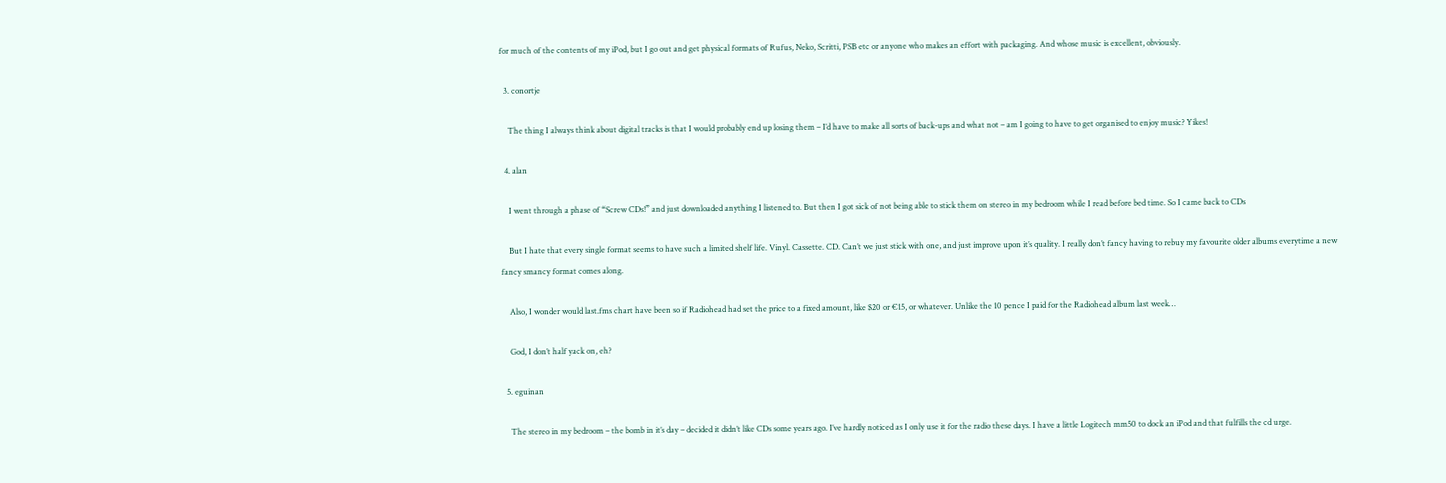for much of the contents of my iPod, but I go out and get physical formats of Rufus, Neko, Scritti, PSB etc or anyone who makes an effort with packaging. And whose music is excellent, obviously.

  3. conortje

    The thing I always think about digital tracks is that I would probably end up losing them – I’d have to make all sorts of back-ups and what not – am I going to have to get organised to enjoy music? Yikes!

  4. alan

    I went through a phase of “Screw CDs!” and just downloaded anything I listened to. But then I got sick of not being able to stick them on stereo in my bedroom while I read before bed time. So I came back to CDs

    But I hate that every single format seems to have such a limited shelf life. Vinyl. Cassette. CD. Can’t we just stick with one, and just improve upon it’s quality. I really don’t fancy having to rebuy my favourite older albums everytime a new fancy smancy format comes along.

    Also, I wonder would last.fms chart have been so if Radiohead had set the price to a fixed amount, like $20 or €15, or whatever. Unlike the 10 pence I paid for the Radiohead album last week…

    God, I don’t half yack on, eh?

  5. eguinan

    The stereo in my bedroom – the bomb in it’s day – decided it didn’t like CDs some years ago. I’ve hardly noticed as I only use it for the radio these days. I have a little Logitech mm50 to dock an iPod and that fulfills the cd urge.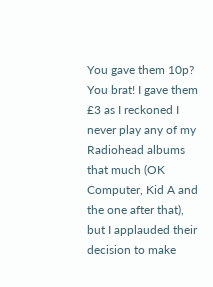You gave them 10p? You brat! I gave them £3 as I reckoned I never play any of my Radiohead albums that much (OK Computer, Kid A and the one after that), but I applauded their decision to make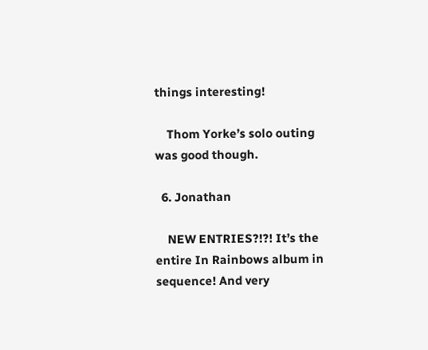things interesting!

    Thom Yorke’s solo outing was good though.

  6. Jonathan

    NEW ENTRIES?!?! It’s the entire In Rainbows album in sequence! And very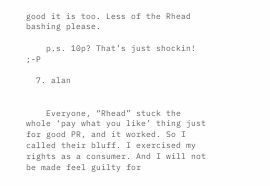good it is too. Less of the Rhead bashing please.

    p.s. 10p? That’s just shockin! ;-P

  7. alan


    Everyone, “Rhead” stuck the whole ‘pay what you like’ thing just for good PR, and it worked. So I called their bluff. I exercised my rights as a consumer. And I will not be made feel guilty for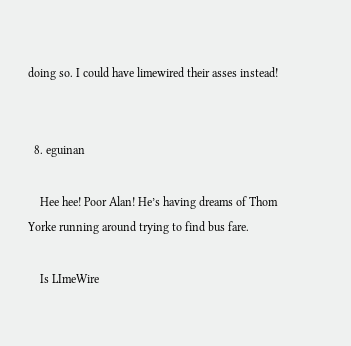doing so. I could have limewired their asses instead!


  8. eguinan

    Hee hee! Poor Alan! He’s having dreams of Thom Yorke running around trying to find bus fare.

    Is LImeWire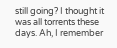still going? I thought it was all torrents these days. Ah, I remember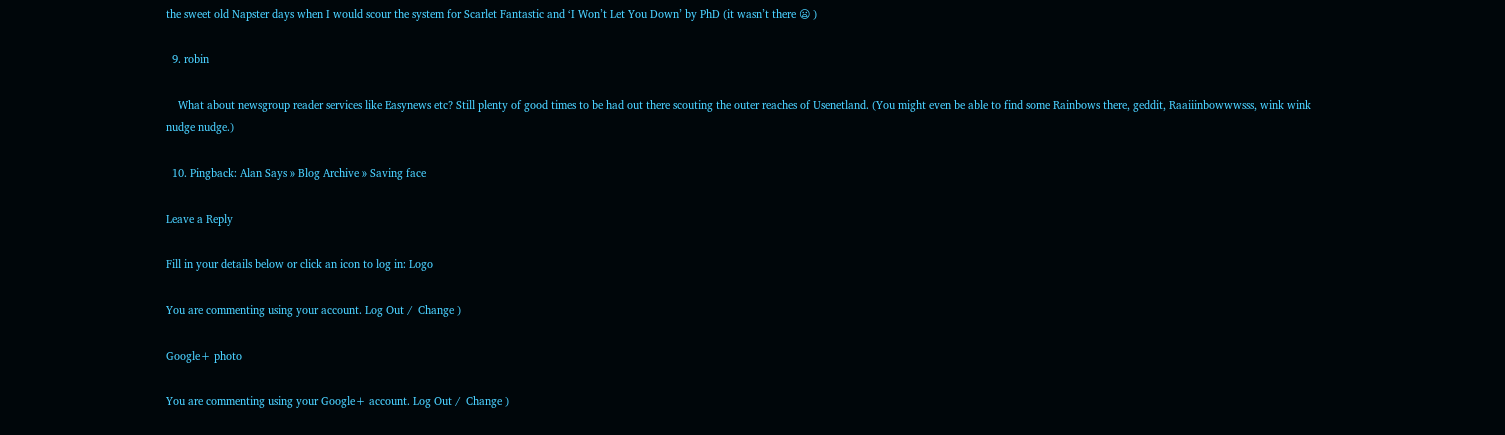the sweet old Napster days when I would scour the system for Scarlet Fantastic and ‘I Won’t Let You Down’ by PhD (it wasn’t there 😦 )

  9. robin

    What about newsgroup reader services like Easynews etc? Still plenty of good times to be had out there scouting the outer reaches of Usenetland. (You might even be able to find some Rainbows there, geddit, Raaiiinbowwwsss, wink wink nudge nudge.)

  10. Pingback: Alan Says » Blog Archive » Saving face

Leave a Reply

Fill in your details below or click an icon to log in: Logo

You are commenting using your account. Log Out /  Change )

Google+ photo

You are commenting using your Google+ account. Log Out /  Change )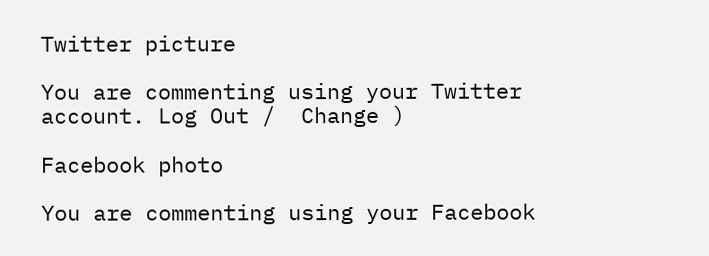Twitter picture

You are commenting using your Twitter account. Log Out /  Change )

Facebook photo

You are commenting using your Facebook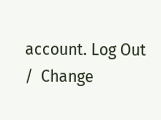account. Log Out /  Change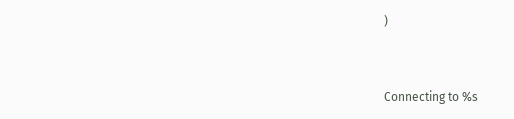)


Connecting to %s